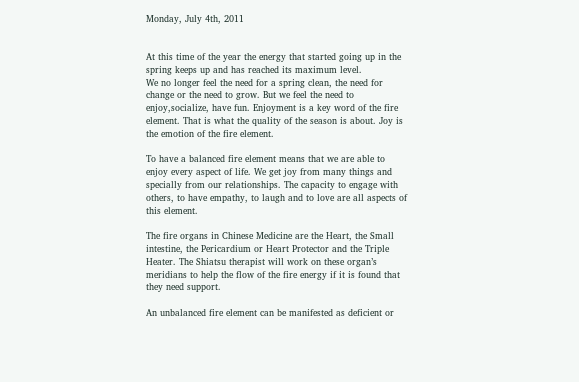Monday, July 4th, 2011


At this time of the year the energy that started going up in the spring keeps up and has reached its maximum level.
We no longer feel the need for a spring clean, the need for change or the need to grow. But we feel the need to enjoy,socialize, have fun. Enjoyment is a key word of the fire element. That is what the quality of the season is about. Joy is the emotion of the fire element.

To have a balanced fire element means that we are able to enjoy every aspect of life. We get joy from many things and specially from our relationships. The capacity to engage with others, to have empathy, to laugh and to love are all aspects of this element.

The fire organs in Chinese Medicine are the Heart, the Small intestine, the Pericardium or Heart Protector and the Triple Heater. The Shiatsu therapist will work on these organ’s meridians to help the flow of the fire energy if it is found that they need support.

An unbalanced fire element can be manifested as deficient or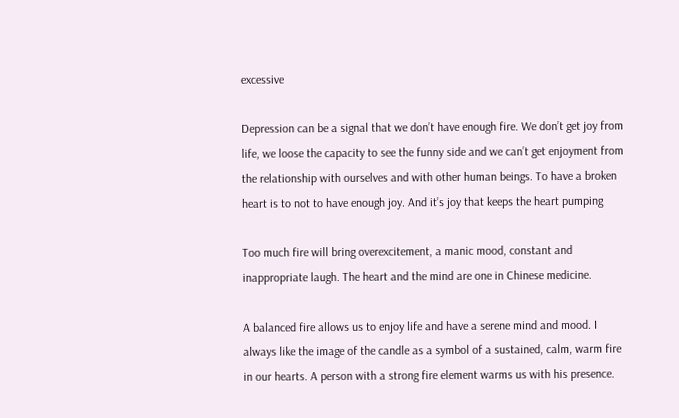excessive

Depression can be a signal that we don’t have enough fire. We don’t get joy from life, we loose the capacity to see the funny side and we can’t get enjoyment from the relationship with ourselves and with other human beings. To have a broken heart is to not to have enough joy. And it’s joy that keeps the heart pumping

Too much fire will bring overexcitement, a manic mood, constant and inappropriate laugh. The heart and the mind are one in Chinese medicine.

A balanced fire allows us to enjoy life and have a serene mind and mood. I always like the image of the candle as a symbol of a sustained, calm, warm fire in our hearts. A person with a strong fire element warms us with his presence.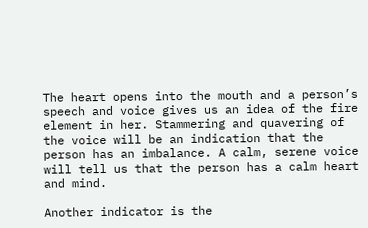The heart opens into the mouth and a person’s speech and voice gives us an idea of the fire element in her. Stammering and quavering of the voice will be an indication that the person has an imbalance. A calm, serene voice will tell us that the person has a calm heart and mind.

Another indicator is the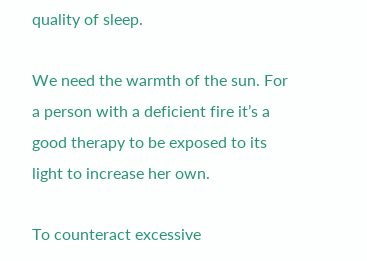quality of sleep.

We need the warmth of the sun. For a person with a deficient fire it’s a good therapy to be exposed to its light to increase her own.

To counteract excessive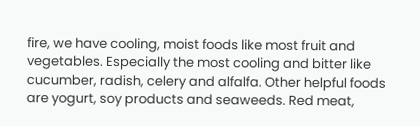fire, we have cooling, moist foods like most fruit and vegetables. Especially the most cooling and bitter like cucumber, radish, celery and alfalfa. Other helpful foods are yogurt, soy products and seaweeds. Red meat,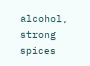alcohol, strong spices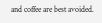and coffee are best avoided.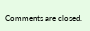Comments are closed.